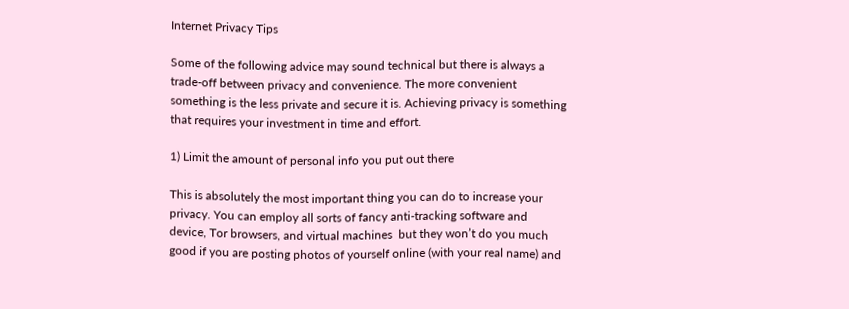Internet Privacy Tips

Some of the following advice may sound technical but there is always a trade-off between privacy and convenience. The more convenient something is the less private and secure it is. Achieving privacy is something that requires your investment in time and effort.

1) Limit the amount of personal info you put out there

This is absolutely the most important thing you can do to increase your privacy. You can employ all sorts of fancy anti-tracking software and device, Tor browsers, and virtual machines  but they won’t do you much good if you are posting photos of yourself online (with your real name) and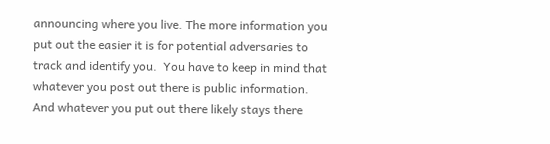announcing where you live. The more information you put out the easier it is for potential adversaries to track and identify you.  You have to keep in mind that whatever you post out there is public information. And whatever you put out there likely stays there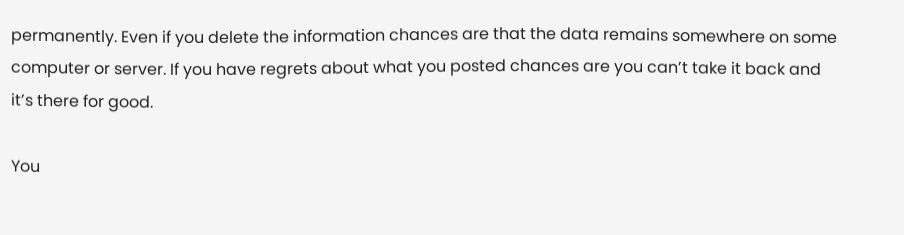permanently. Even if you delete the information chances are that the data remains somewhere on some computer or server. If you have regrets about what you posted chances are you can’t take it back and it’s there for good.

You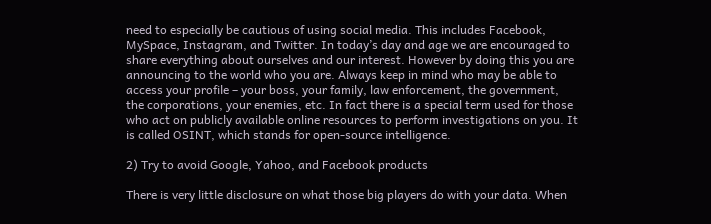need to especially be cautious of using social media. This includes Facebook, MySpace, Instagram, and Twitter. In today’s day and age we are encouraged to share everything about ourselves and our interest. However by doing this you are announcing to the world who you are. Always keep in mind who may be able to access your profile – your boss, your family, law enforcement, the government, the corporations, your enemies, etc. In fact there is a special term used for those who act on publicly available online resources to perform investigations on you. It is called OSINT, which stands for open-source intelligence.

2) Try to avoid Google, Yahoo, and Facebook products

There is very little disclosure on what those big players do with your data. When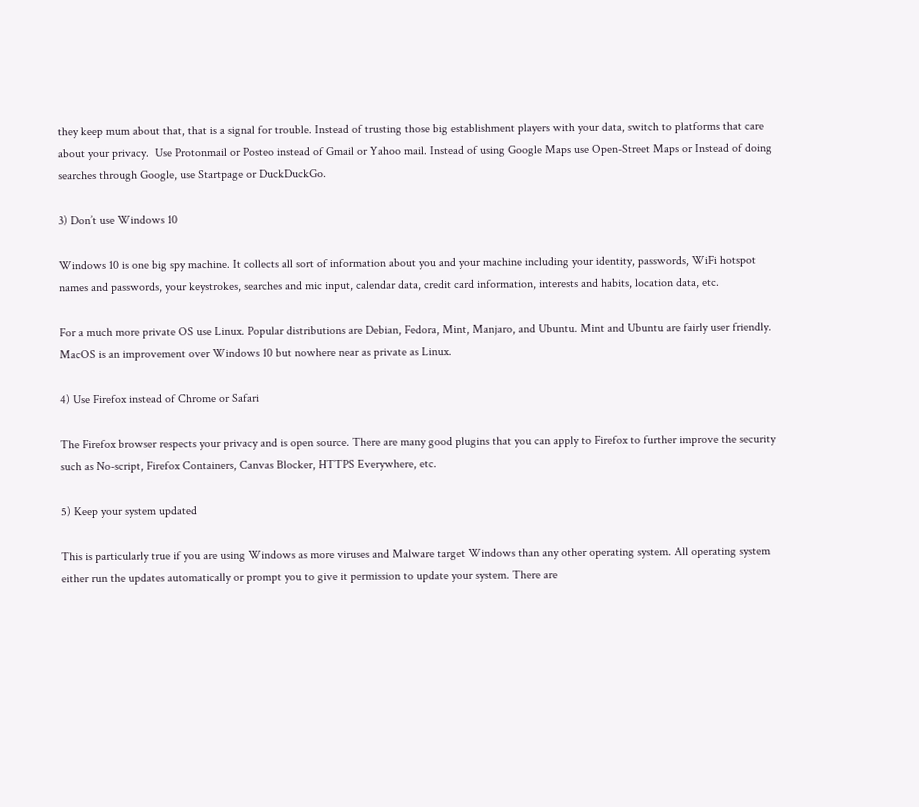they keep mum about that, that is a signal for trouble. Instead of trusting those big establishment players with your data, switch to platforms that care about your privacy.  Use Protonmail or Posteo instead of Gmail or Yahoo mail. Instead of using Google Maps use Open-Street Maps or Instead of doing searches through Google, use Startpage or DuckDuckGo.

3) Don’t use Windows 10

Windows 10 is one big spy machine. It collects all sort of information about you and your machine including your identity, passwords, WiFi hotspot names and passwords, your keystrokes, searches and mic input, calendar data, credit card information, interests and habits, location data, etc.

For a much more private OS use Linux. Popular distributions are Debian, Fedora, Mint, Manjaro, and Ubuntu. Mint and Ubuntu are fairly user friendly. MacOS is an improvement over Windows 10 but nowhere near as private as Linux.

4) Use Firefox instead of Chrome or Safari

The Firefox browser respects your privacy and is open source. There are many good plugins that you can apply to Firefox to further improve the security such as No-script, Firefox Containers, Canvas Blocker, HTTPS Everywhere, etc.

5) Keep your system updated

This is particularly true if you are using Windows as more viruses and Malware target Windows than any other operating system. All operating system either run the updates automatically or prompt you to give it permission to update your system. There are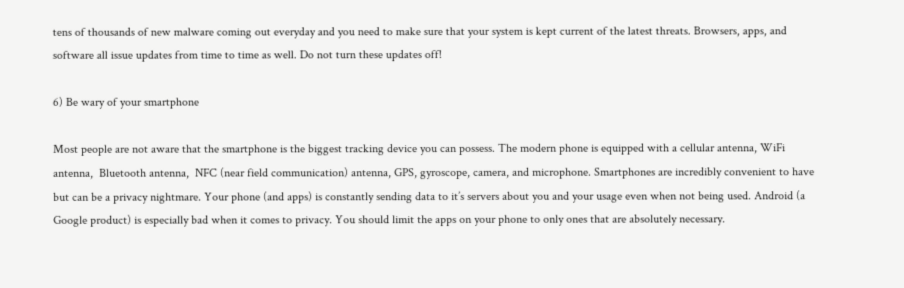tens of thousands of new malware coming out everyday and you need to make sure that your system is kept current of the latest threats. Browsers, apps, and software all issue updates from time to time as well. Do not turn these updates off!

6) Be wary of your smartphone

Most people are not aware that the smartphone is the biggest tracking device you can possess. The modern phone is equipped with a cellular antenna, WiFi antenna,  Bluetooth antenna,  NFC (near field communication) antenna, GPS, gyroscope, camera, and microphone. Smartphones are incredibly convenient to have but can be a privacy nightmare. Your phone (and apps) is constantly sending data to it’s servers about you and your usage even when not being used. Android (a Google product) is especially bad when it comes to privacy. You should limit the apps on your phone to only ones that are absolutely necessary.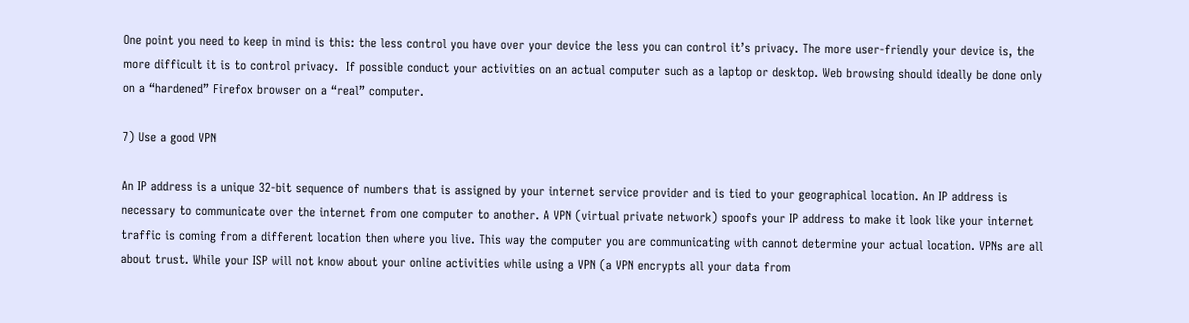One point you need to keep in mind is this: the less control you have over your device the less you can control it’s privacy. The more user-friendly your device is, the more difficult it is to control privacy.  If possible conduct your activities on an actual computer such as a laptop or desktop. Web browsing should ideally be done only on a “hardened” Firefox browser on a “real” computer.

7) Use a good VPN

An IP address is a unique 32-bit sequence of numbers that is assigned by your internet service provider and is tied to your geographical location. An IP address is necessary to communicate over the internet from one computer to another. A VPN (virtual private network) spoofs your IP address to make it look like your internet traffic is coming from a different location then where you live. This way the computer you are communicating with cannot determine your actual location. VPNs are all about trust. While your ISP will not know about your online activities while using a VPN (a VPN encrypts all your data from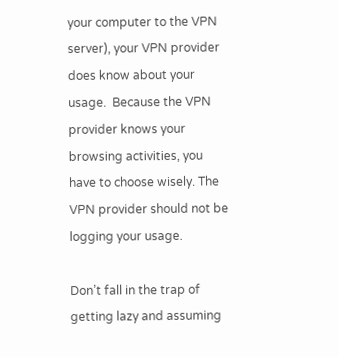your computer to the VPN server), your VPN provider does know about your usage.  Because the VPN provider knows your browsing activities, you have to choose wisely. The VPN provider should not be logging your usage.

Don’t fall in the trap of getting lazy and assuming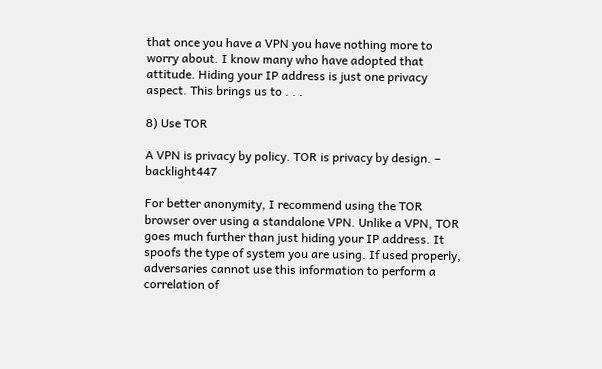that once you have a VPN you have nothing more to worry about. I know many who have adopted that attitude. Hiding your IP address is just one privacy aspect. This brings us to . . .

8) Use TOR

A VPN is privacy by policy. TOR is privacy by design. – backlight447

For better anonymity, I recommend using the TOR browser over using a standalone VPN. Unlike a VPN, TOR goes much further than just hiding your IP address. It spoofs the type of system you are using. If used properly, adversaries cannot use this information to perform a correlation of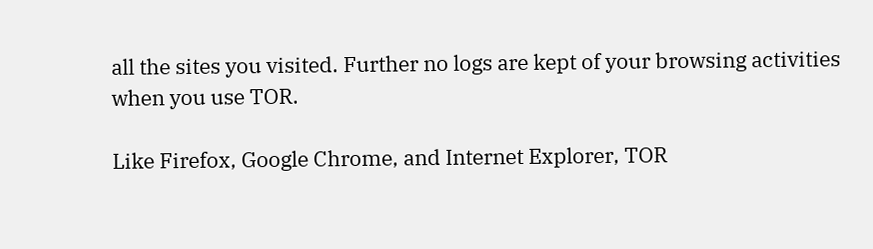all the sites you visited. Further no logs are kept of your browsing activities when you use TOR.

Like Firefox, Google Chrome, and Internet Explorer, TOR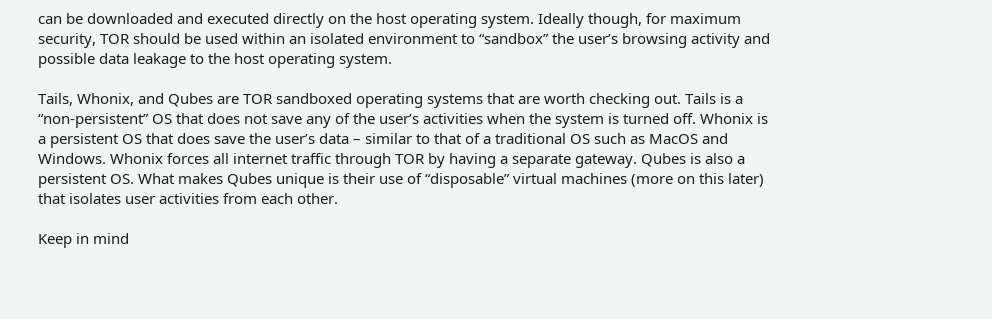can be downloaded and executed directly on the host operating system. Ideally though, for maximum security, TOR should be used within an isolated environment to “sandbox” the user’s browsing activity and possible data leakage to the host operating system.

Tails, Whonix, and Qubes are TOR sandboxed operating systems that are worth checking out. Tails is a “non-persistent” OS that does not save any of the user’s activities when the system is turned off. Whonix is a persistent OS that does save the user’s data – similar to that of a traditional OS such as MacOS and Windows. Whonix forces all internet traffic through TOR by having a separate gateway. Qubes is also a persistent OS. What makes Qubes unique is their use of “disposable” virtual machines (more on this later) that isolates user activities from each other.

Keep in mind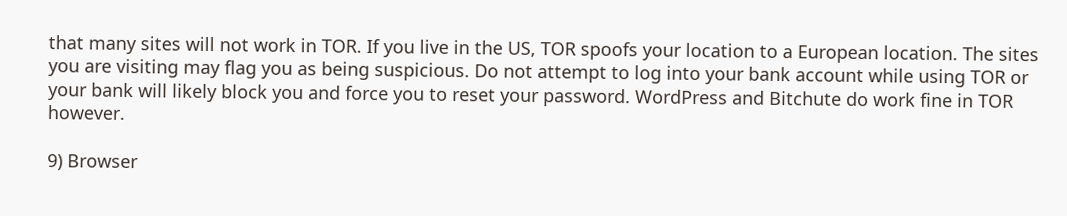that many sites will not work in TOR. If you live in the US, TOR spoofs your location to a European location. The sites you are visiting may flag you as being suspicious. Do not attempt to log into your bank account while using TOR or your bank will likely block you and force you to reset your password. WordPress and Bitchute do work fine in TOR however.

9) Browser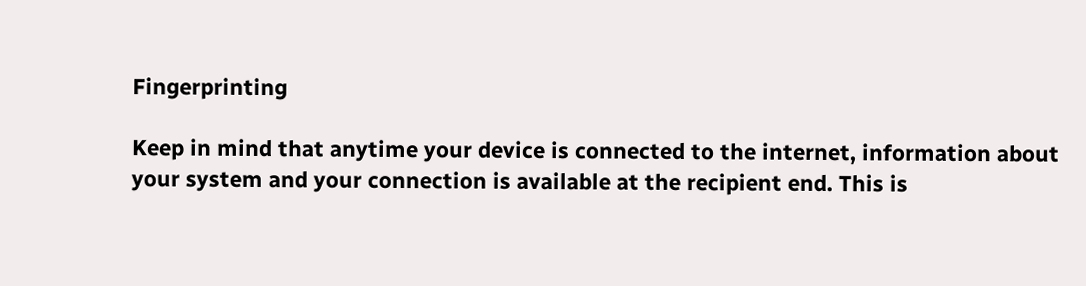Fingerprinting

Keep in mind that anytime your device is connected to the internet, information about your system and your connection is available at the recipient end. This is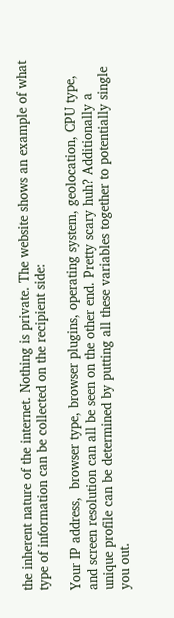the inherent nature of the internet. Nothing is private. The website shows an example of what type of information can be collected on the recipient side:

Your IP address,  browser type, browser plugins, operating system, geolocation, CPU type, and screen resolution can all be seen on the other end. Pretty scary huh? Additionally a unique profile can be determined by putting all these variables together to potentially single you out.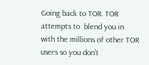Going back to TOR. TOR attempts to  blend you in with the millions of other TOR users so you don’t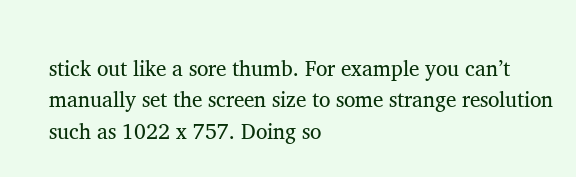stick out like a sore thumb. For example you can’t manually set the screen size to some strange resolution such as 1022 x 757. Doing so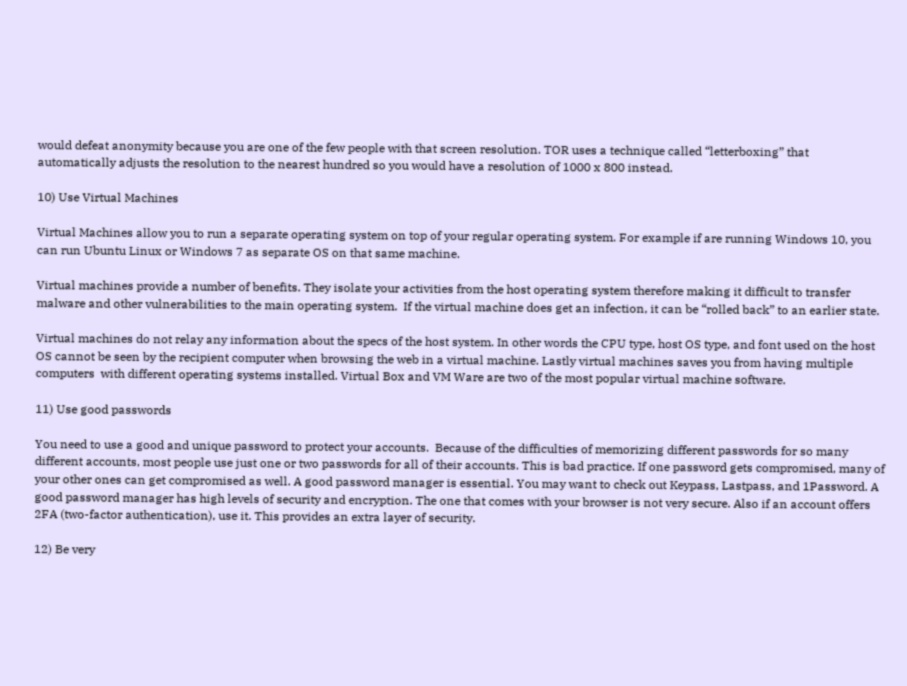would defeat anonymity because you are one of the few people with that screen resolution. TOR uses a technique called “letterboxing” that automatically adjusts the resolution to the nearest hundred so you would have a resolution of 1000 x 800 instead.

10) Use Virtual Machines

Virtual Machines allow you to run a separate operating system on top of your regular operating system. For example if are running Windows 10, you can run Ubuntu Linux or Windows 7 as separate OS on that same machine.

Virtual machines provide a number of benefits. They isolate your activities from the host operating system therefore making it difficult to transfer malware and other vulnerabilities to the main operating system.  If the virtual machine does get an infection, it can be “rolled back” to an earlier state.

Virtual machines do not relay any information about the specs of the host system. In other words the CPU type, host OS type, and font used on the host OS cannot be seen by the recipient computer when browsing the web in a virtual machine. Lastly virtual machines saves you from having multiple computers  with different operating systems installed. Virtual Box and VM Ware are two of the most popular virtual machine software.

11) Use good passwords

You need to use a good and unique password to protect your accounts.  Because of the difficulties of memorizing different passwords for so many different accounts, most people use just one or two passwords for all of their accounts. This is bad practice. If one password gets compromised, many of your other ones can get compromised as well. A good password manager is essential. You may want to check out Keypass, Lastpass, and 1Password. A good password manager has high levels of security and encryption. The one that comes with your browser is not very secure. Also if an account offers 2FA (two-factor authentication), use it. This provides an extra layer of security.

12) Be very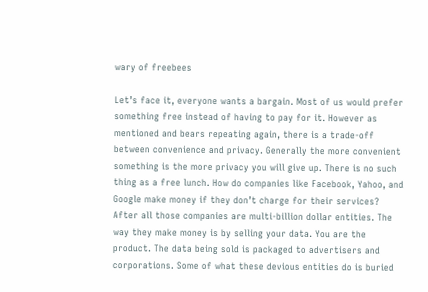wary of freebees

Let’s face it, everyone wants a bargain. Most of us would prefer something free instead of having to pay for it. However as mentioned and bears repeating again, there is a trade-off between convenience and privacy. Generally the more convenient something is the more privacy you will give up. There is no such thing as a free lunch. How do companies like Facebook, Yahoo, and Google make money if they don’t charge for their services? After all those companies are multi-billion dollar entities. The way they make money is by selling your data. You are the product. The data being sold is packaged to advertisers and corporations. Some of what these devious entities do is buried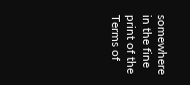somewhere in the fine print of the Terms of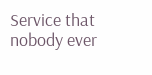Service that nobody ever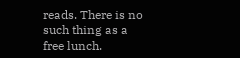reads. There is no such thing as a free lunch.